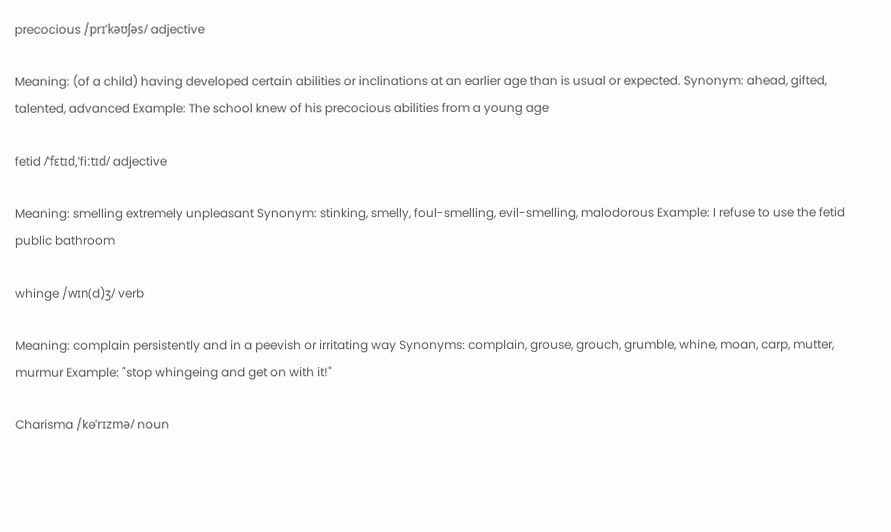precocious /prɪˈkəʊʃəs/ adjective

Meaning: (of a child) having developed certain abilities or inclinations at an earlier age than is usual or expected. Synonym: ahead, gifted, talented, advanced Example: The school knew of his precocious abilities from a young age

fetid /ˈfɛtɪd,ˈfiːtɪd/ adjective

Meaning: smelling extremely unpleasant Synonym: stinking, smelly, foul-smelling, evil-smelling, malodorous Example: I refuse to use the fetid public bathroom

whinge /wɪn(d)ʒ/ verb

Meaning: complain persistently and in a peevish or irritating way Synonyms: complain, grouse, grouch, grumble, whine, moan, carp, mutter, murmur Example: "stop whingeing and get on with it!"

Charisma /kəˈrɪzmə/ noun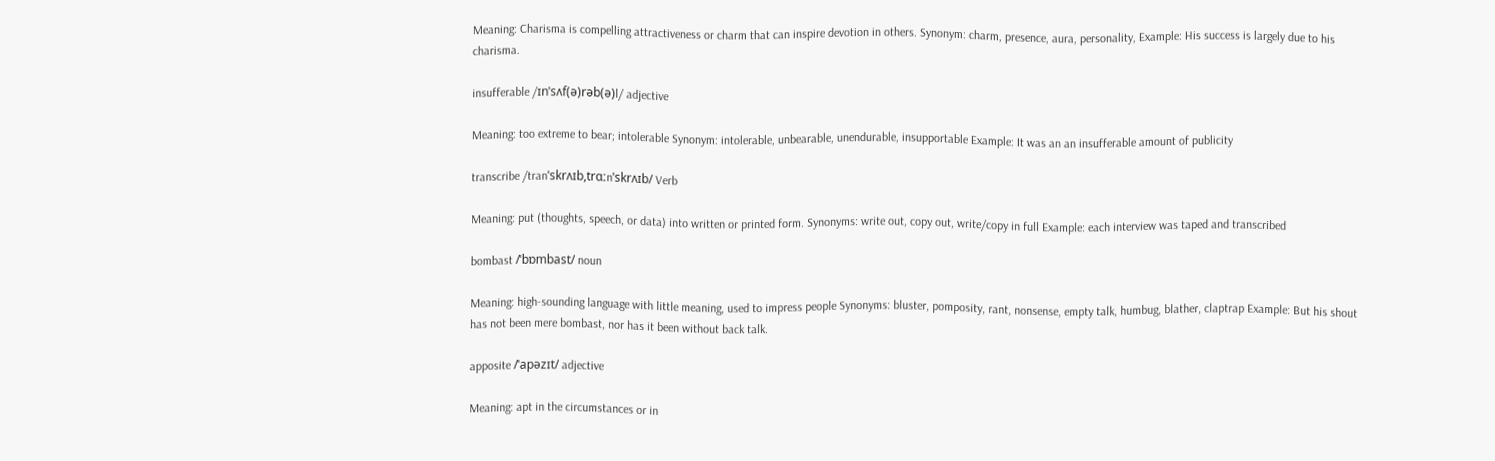Meaning: Charisma is compelling attractiveness or charm that can inspire devotion in others. Synonym: charm, presence, aura, personality, Example: His success is largely due to his charisma.

insufferable /ɪnˈsʌf(ə)rəb(ə)l/ adjective

Meaning: too extreme to bear; intolerable Synonym: intolerable, unbearable, unendurable, insupportable Example: It was an an insufferable amount of publicity

transcribe /tranˈskrʌɪb,trɑːnˈskrʌɪb/ Verb

Meaning: put (thoughts, speech, or data) into written or printed form. Synonyms: write out, copy out, write/copy in full Example: each interview was taped and transcribed

bombast /ˈbɒmbast/ noun

Meaning: high-sounding language with little meaning, used to impress people Synonyms: bluster, pomposity, rant, nonsense, empty talk, humbug, blather, claptrap Example: But his shout has not been mere bombast, nor has it been without back talk.

apposite /ˈapəzɪt/ adjective

Meaning: apt in the circumstances or in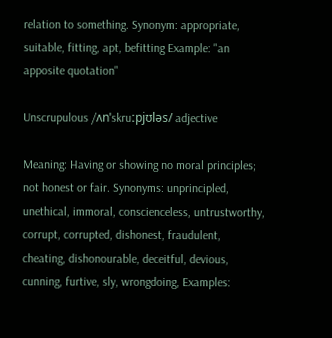relation to something. Synonym: appropriate, suitable, fitting, apt, befitting Example: "an apposite quotation"

Unscrupulous /ʌnˈskruːpjʊləs/ adjective

Meaning: Having or showing no moral principles; not honest or fair. Synonyms: unprincipled, unethical, immoral, conscienceless, untrustworthy, corrupt, corrupted, dishonest, fraudulent, cheating, dishonourable, deceitful, devious, cunning, furtive, sly, wrongdoing, Examples: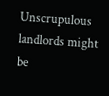Unscrupulous landlords might be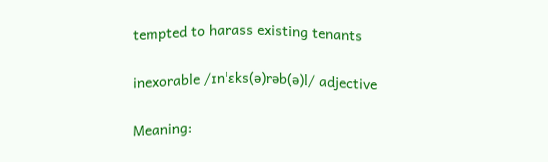tempted to harass existing tenants

inexorable /ɪnˈɛks(ə)rəb(ə)l/ adjective

Meaning: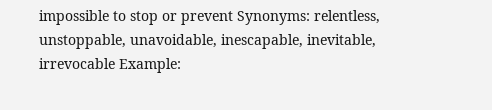impossible to stop or prevent Synonyms: relentless, unstoppable, unavoidable, inescapable, inevitable, irrevocable Example: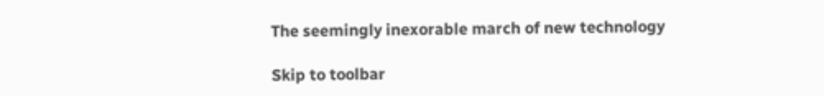The seemingly inexorable march of new technology

Skip to toolbar